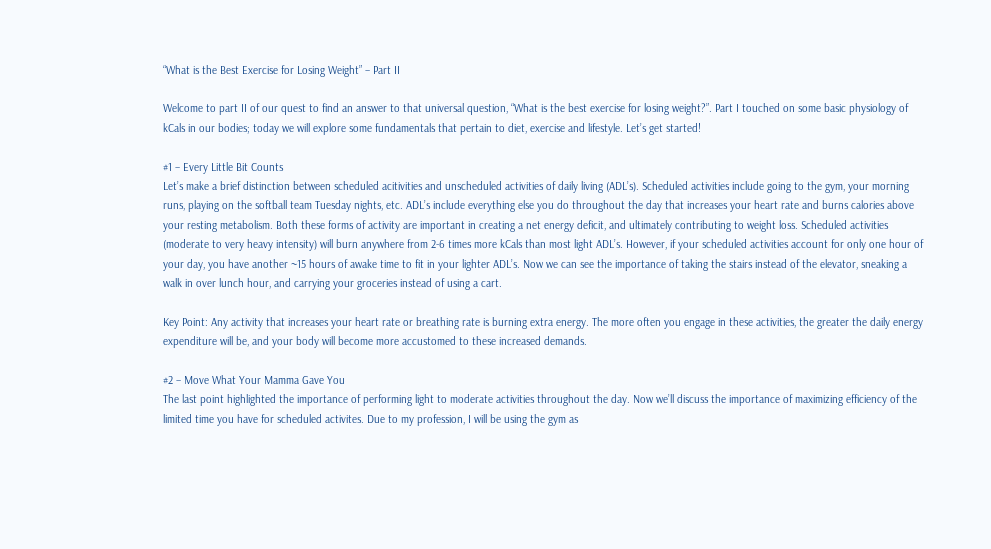“What is the Best Exercise for Losing Weight” – Part II

Welcome to part II of our quest to find an answer to that universal question, “What is the best exercise for losing weight?”. Part I touched on some basic physiology of kCals in our bodies; today we will explore some fundamentals that pertain to diet, exercise and lifestyle. Let’s get started!

#1 – Every Little Bit Counts
Let’s make a brief distinction between scheduled acitivities and unscheduled activities of daily living (ADL’s). Scheduled activities include going to the gym, your morning runs, playing on the softball team Tuesday nights, etc. ADL’s include everything else you do throughout the day that increases your heart rate and burns calories above your resting metabolism. Both these forms of activity are important in creating a net energy deficit, and ultimately contributing to weight loss. Scheduled activities (moderate to very heavy intensity) will burn anywhere from 2-6 times more kCals than most light ADL’s. However, if your scheduled activities account for only one hour of your day, you have another ~15 hours of awake time to fit in your lighter ADL’s. Now we can see the importance of taking the stairs instead of the elevator, sneaking a walk in over lunch hour, and carrying your groceries instead of using a cart.

Key Point: Any activity that increases your heart rate or breathing rate is burning extra energy. The more often you engage in these activities, the greater the daily energy expenditure will be, and your body will become more accustomed to these increased demands.

#2 – Move What Your Mamma Gave You
The last point highlighted the importance of performing light to moderate activities throughout the day. Now we’ll discuss the importance of maximizing efficiency of the limited time you have for scheduled activites. Due to my profession, I will be using the gym as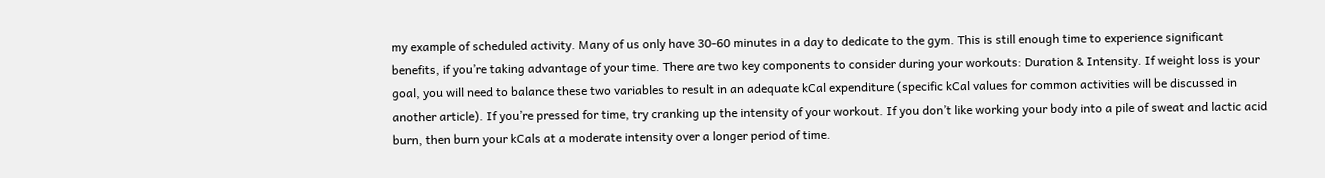my example of scheduled activity. Many of us only have 30-60 minutes in a day to dedicate to the gym. This is still enough time to experience significant benefits, if you’re taking advantage of your time. There are two key components to consider during your workouts: Duration & Intensity. If weight loss is your goal, you will need to balance these two variables to result in an adequate kCal expenditure (specific kCal values for common activities will be discussed in another article). If you’re pressed for time, try cranking up the intensity of your workout. If you don’t like working your body into a pile of sweat and lactic acid burn, then burn your kCals at a moderate intensity over a longer period of time.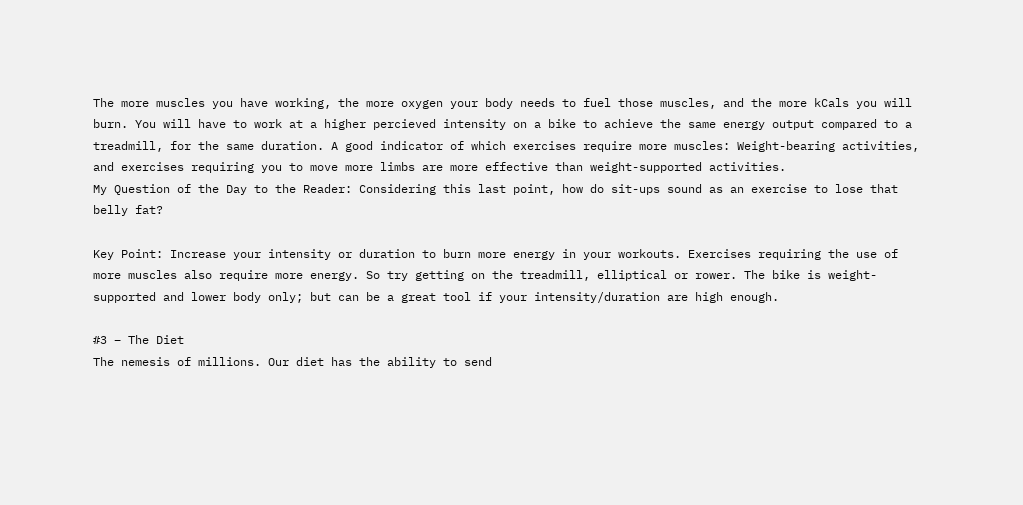The more muscles you have working, the more oxygen your body needs to fuel those muscles, and the more kCals you will burn. You will have to work at a higher percieved intensity on a bike to achieve the same energy output compared to a treadmill, for the same duration. A good indicator of which exercises require more muscles: Weight-bearing activities, and exercises requiring you to move more limbs are more effective than weight-supported activities.
My Question of the Day to the Reader: Considering this last point, how do sit-ups sound as an exercise to lose that belly fat?

Key Point: Increase your intensity or duration to burn more energy in your workouts. Exercises requiring the use of more muscles also require more energy. So try getting on the treadmill, elliptical or rower. The bike is weight-supported and lower body only; but can be a great tool if your intensity/duration are high enough.

#3 – The Diet
The nemesis of millions. Our diet has the ability to send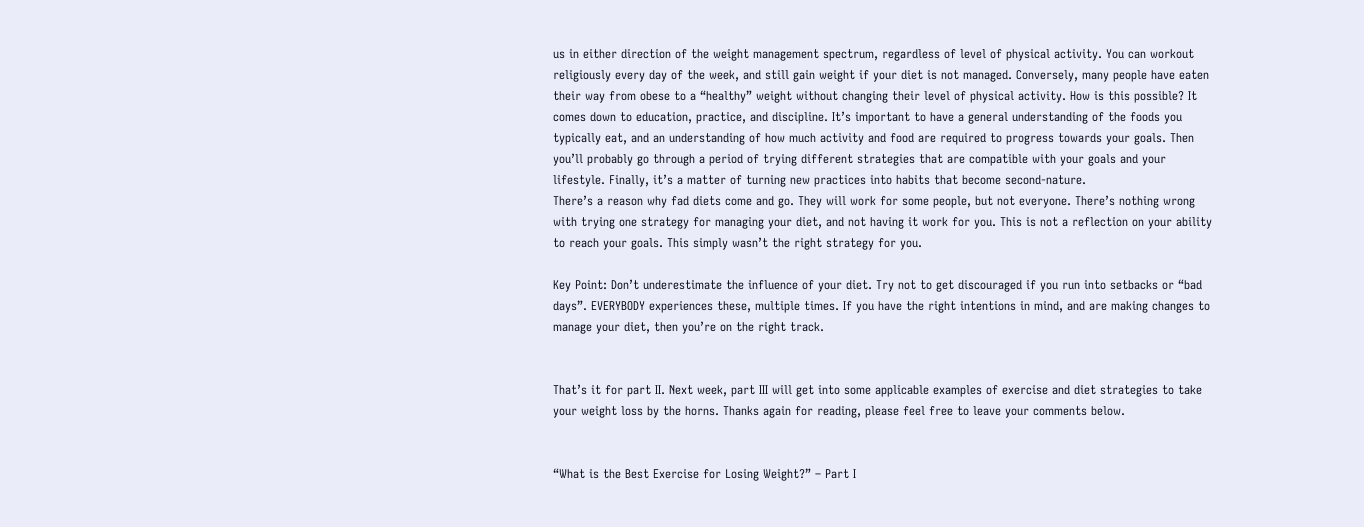us in either direction of the weight management spectrum, regardless of level of physical activity. You can workout religiously every day of the week, and still gain weight if your diet is not managed. Conversely, many people have eaten their way from obese to a “healthy” weight without changing their level of physical activity. How is this possible? It comes down to education, practice, and discipline. It’s important to have a general understanding of the foods you typically eat, and an understanding of how much activity and food are required to progress towards your goals. Then you’ll probably go through a period of trying different strategies that are compatible with your goals and your lifestyle. Finally, it’s a matter of turning new practices into habits that become second-nature.
There’s a reason why fad diets come and go. They will work for some people, but not everyone. There’s nothing wrong with trying one strategy for managing your diet, and not having it work for you. This is not a reflection on your ability to reach your goals. This simply wasn’t the right strategy for you.

Key Point: Don’t underestimate the influence of your diet. Try not to get discouraged if you run into setbacks or “bad days”. EVERYBODY experiences these, multiple times. If you have the right intentions in mind, and are making changes to manage your diet, then you’re on the right track.


That’s it for part II. Next week, part III will get into some applicable examples of exercise and diet strategies to take your weight loss by the horns. Thanks again for reading, please feel free to leave your comments below.


“What is the Best Exercise for Losing Weight?” – Part I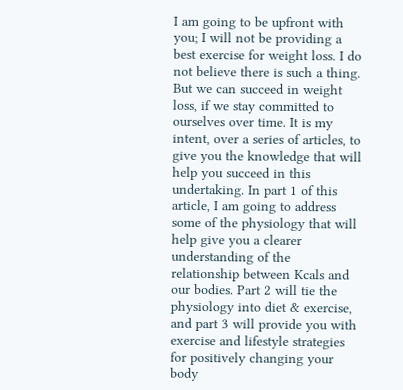I am going to be upfront with you; I will not be providing a best exercise for weight loss. I do not believe there is such a thing. But we can succeed in weight loss, if we stay committed to ourselves over time. It is my intent, over a series of articles, to give you the knowledge that will help you succeed in this undertaking. In part 1 of this article, I am going to address some of the physiology that will help give you a clearer understanding of the relationship between Kcals and our bodies. Part 2 will tie the physiology into diet & exercise, and part 3 will provide you with exercise and lifestyle strategies for positively changing your body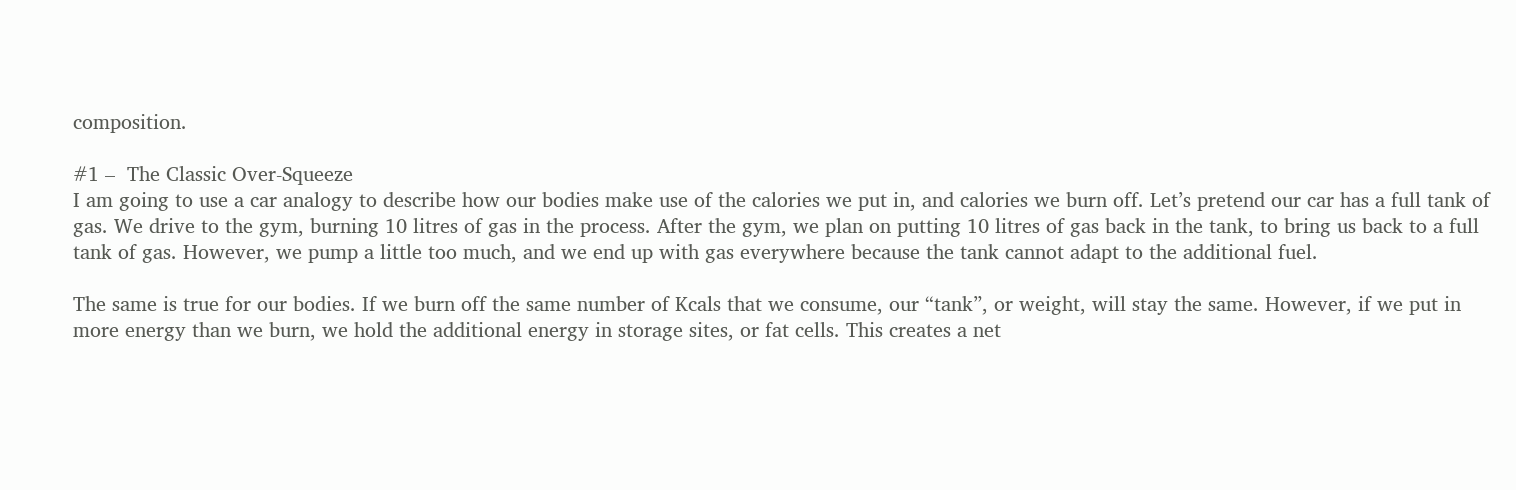composition.

#1 –  The Classic Over-Squeeze
I am going to use a car analogy to describe how our bodies make use of the calories we put in, and calories we burn off. Let’s pretend our car has a full tank of gas. We drive to the gym, burning 10 litres of gas in the process. After the gym, we plan on putting 10 litres of gas back in the tank, to bring us back to a full tank of gas. However, we pump a little too much, and we end up with gas everywhere because the tank cannot adapt to the additional fuel.

The same is true for our bodies. If we burn off the same number of Kcals that we consume, our “tank”, or weight, will stay the same. However, if we put in more energy than we burn, we hold the additional energy in storage sites, or fat cells. This creates a net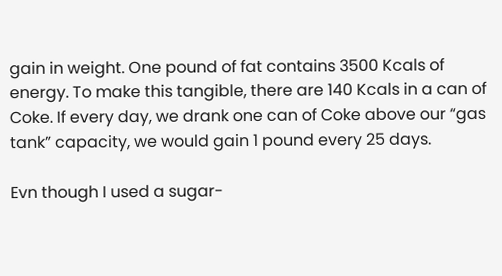gain in weight. One pound of fat contains 3500 Kcals of energy. To make this tangible, there are 140 Kcals in a can of Coke. If every day, we drank one can of Coke above our “gas tank” capacity, we would gain 1 pound every 25 days.

Evn though I used a sugar-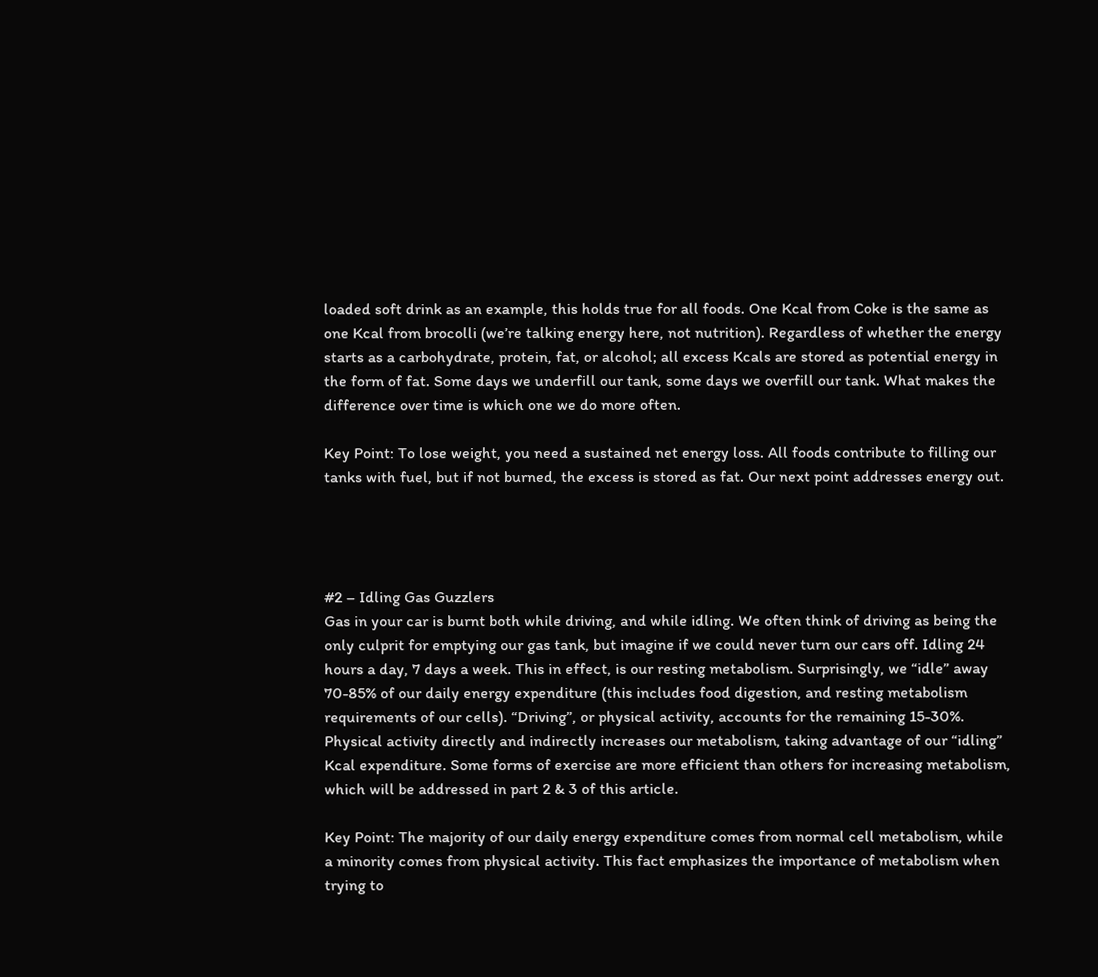loaded soft drink as an example, this holds true for all foods. One Kcal from Coke is the same as one Kcal from brocolli (we’re talking energy here, not nutrition). Regardless of whether the energy starts as a carbohydrate, protein, fat, or alcohol; all excess Kcals are stored as potential energy in the form of fat. Some days we underfill our tank, some days we overfill our tank. What makes the difference over time is which one we do more often.

Key Point: To lose weight, you need a sustained net energy loss. All foods contribute to filling our tanks with fuel, but if not burned, the excess is stored as fat. Our next point addresses energy out.




#2 – Idling Gas Guzzlers
Gas in your car is burnt both while driving, and while idling. We often think of driving as being the only culprit for emptying our gas tank, but imagine if we could never turn our cars off. Idling 24 hours a day, 7 days a week. This in effect, is our resting metabolism. Surprisingly, we “idle” away  70-85% of our daily energy expenditure (this includes food digestion, and resting metabolism requirements of our cells). “Driving”, or physical activity, accounts for the remaining 15-30%. Physical activity directly and indirectly increases our metabolism, taking advantage of our “idling” Kcal expenditure. Some forms of exercise are more efficient than others for increasing metabolism, which will be addressed in part 2 & 3 of this article.

Key Point: The majority of our daily energy expenditure comes from normal cell metabolism, while a minority comes from physical activity. This fact emphasizes the importance of metabolism when trying to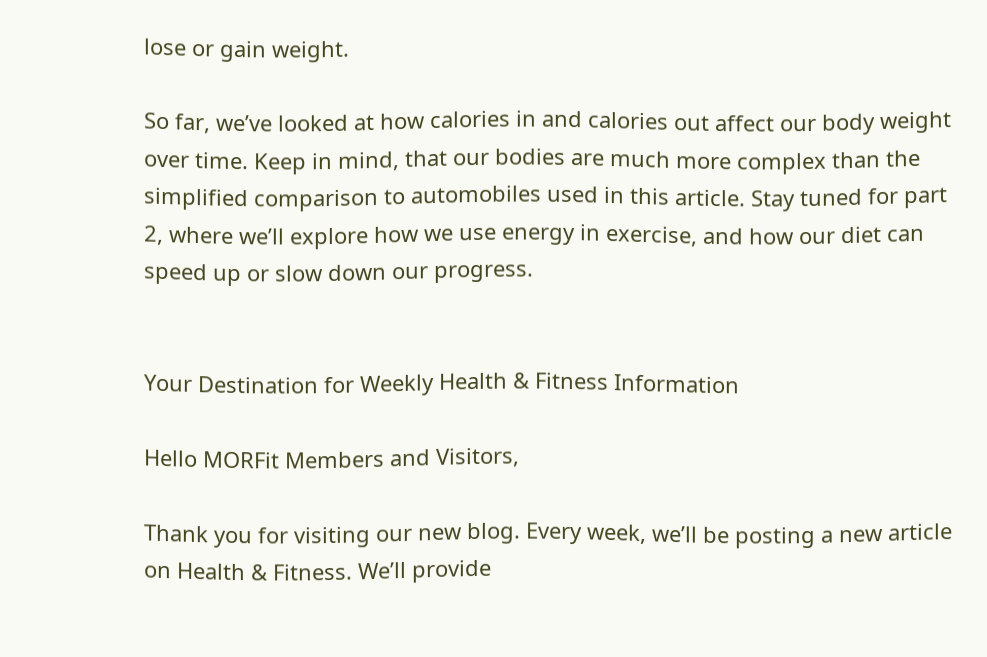lose or gain weight.

So far, we’ve looked at how calories in and calories out affect our body weight over time. Keep in mind, that our bodies are much more complex than the simplified comparison to automobiles used in this article. Stay tuned for part 2, where we’ll explore how we use energy in exercise, and how our diet can speed up or slow down our progress.


Your Destination for Weekly Health & Fitness Information

Hello MORFit Members and Visitors,

Thank you for visiting our new blog. Every week, we’ll be posting a new article on Health & Fitness. We’ll provide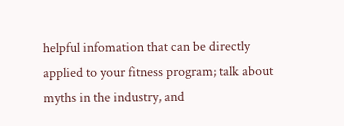helpful infomation that can be directly applied to your fitness program; talk about myths in the industry, and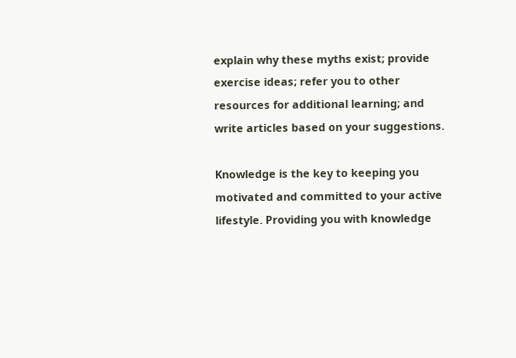explain why these myths exist; provide exercise ideas; refer you to other resources for additional learning; and write articles based on your suggestions.

Knowledge is the key to keeping you motivated and committed to your active lifestyle. Providing you with knowledge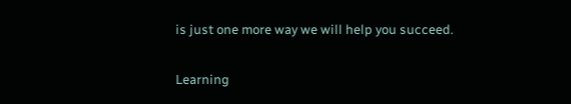is just one more way we will help you succeed.

Learning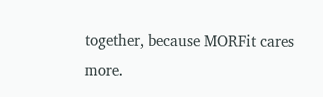together, because MORFit cares more.